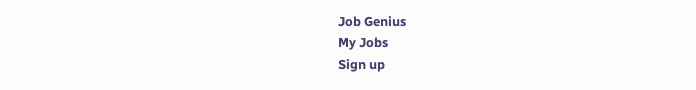Job Genius
My Jobs
Sign up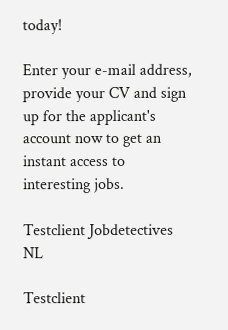today!

Enter your e-mail address, provide your CV and sign up for the applicant's account now to get an instant access to interesting jobs.

Testclient Jobdetectives NL

Testclient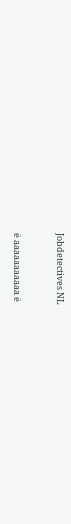Jobdetectives NL


ë aaaaaaaaaaa ë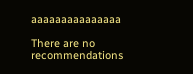aaaaaaaaaaaaaaa

There are no recommendations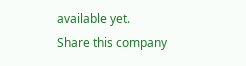available yet.
Share this company